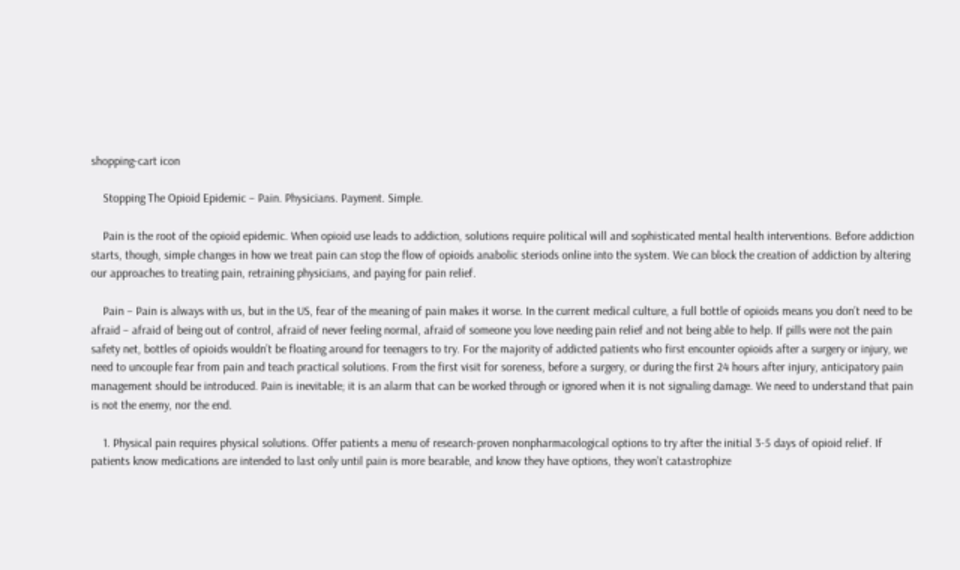shopping-cart icon

    Stopping The Opioid Epidemic – Pain. Physicians. Payment. Simple.

    Pain is the root of the opioid epidemic. When opioid use leads to addiction, solutions require political will and sophisticated mental health interventions. Before addiction starts, though, simple changes in how we treat pain can stop the flow of opioids anabolic steriods online into the system. We can block the creation of addiction by altering our approaches to treating pain, retraining physicians, and paying for pain relief.

    Pain – Pain is always with us, but in the US, fear of the meaning of pain makes it worse. In the current medical culture, a full bottle of opioids means you don’t need to be afraid – afraid of being out of control, afraid of never feeling normal, afraid of someone you love needing pain relief and not being able to help. If pills were not the pain safety net, bottles of opioids wouldn’t be floating around for teenagers to try. For the majority of addicted patients who first encounter opioids after a surgery or injury, we need to uncouple fear from pain and teach practical solutions. From the first visit for soreness, before a surgery, or during the first 24 hours after injury, anticipatory pain management should be introduced. Pain is inevitable; it is an alarm that can be worked through or ignored when it is not signaling damage. We need to understand that pain is not the enemy, nor the end.

    1. Physical pain requires physical solutions. Offer patients a menu of research-proven nonpharmacological options to try after the initial 3-5 days of opioid relief. If patients know medications are intended to last only until pain is more bearable, and know they have options, they won’t catastrophize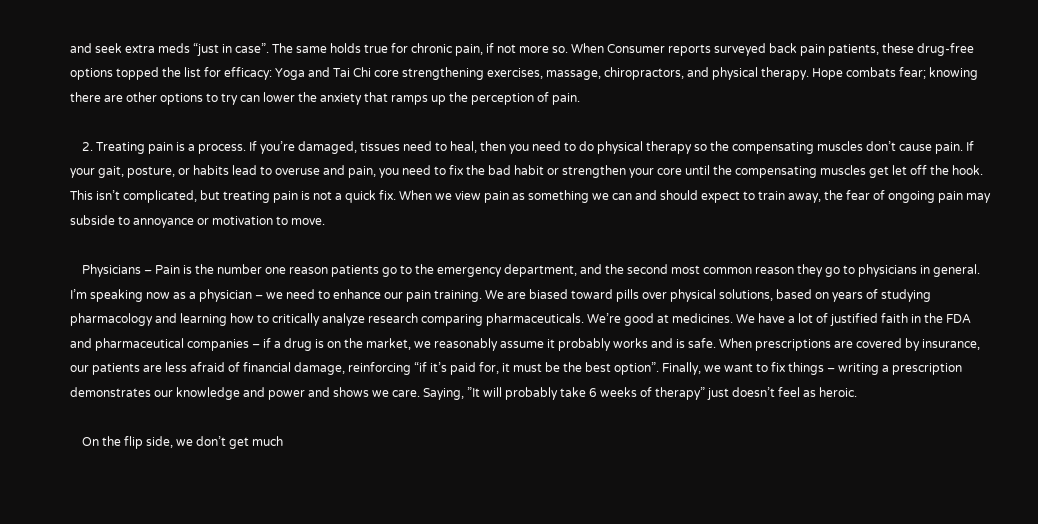and seek extra meds “just in case”. The same holds true for chronic pain, if not more so. When Consumer reports surveyed back pain patients, these drug-free options topped the list for efficacy: Yoga and Tai Chi core strengthening exercises, massage, chiropractors, and physical therapy. Hope combats fear; knowing there are other options to try can lower the anxiety that ramps up the perception of pain.

    2. Treating pain is a process. If you’re damaged, tissues need to heal, then you need to do physical therapy so the compensating muscles don’t cause pain. If your gait, posture, or habits lead to overuse and pain, you need to fix the bad habit or strengthen your core until the compensating muscles get let off the hook. This isn’t complicated, but treating pain is not a quick fix. When we view pain as something we can and should expect to train away, the fear of ongoing pain may subside to annoyance or motivation to move.

    Physicians – Pain is the number one reason patients go to the emergency department, and the second most common reason they go to physicians in general. I’m speaking now as a physician – we need to enhance our pain training. We are biased toward pills over physical solutions, based on years of studying pharmacology and learning how to critically analyze research comparing pharmaceuticals. We’re good at medicines. We have a lot of justified faith in the FDA and pharmaceutical companies – if a drug is on the market, we reasonably assume it probably works and is safe. When prescriptions are covered by insurance, our patients are less afraid of financial damage, reinforcing “if it’s paid for, it must be the best option”. Finally, we want to fix things – writing a prescription demonstrates our knowledge and power and shows we care. Saying, ”It will probably take 6 weeks of therapy” just doesn’t feel as heroic.

    On the flip side, we don’t get much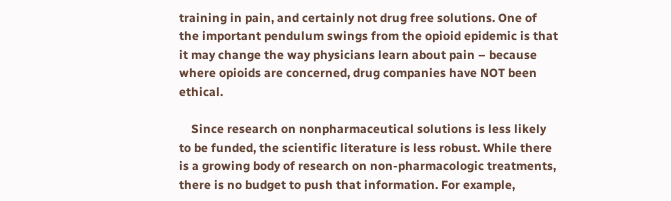training in pain, and certainly not drug free solutions. One of the important pendulum swings from the opioid epidemic is that it may change the way physicians learn about pain – because where opioids are concerned, drug companies have NOT been ethical.

    Since research on nonpharmaceutical solutions is less likely to be funded, the scientific literature is less robust. While there is a growing body of research on non-pharmacologic treatments, there is no budget to push that information. For example,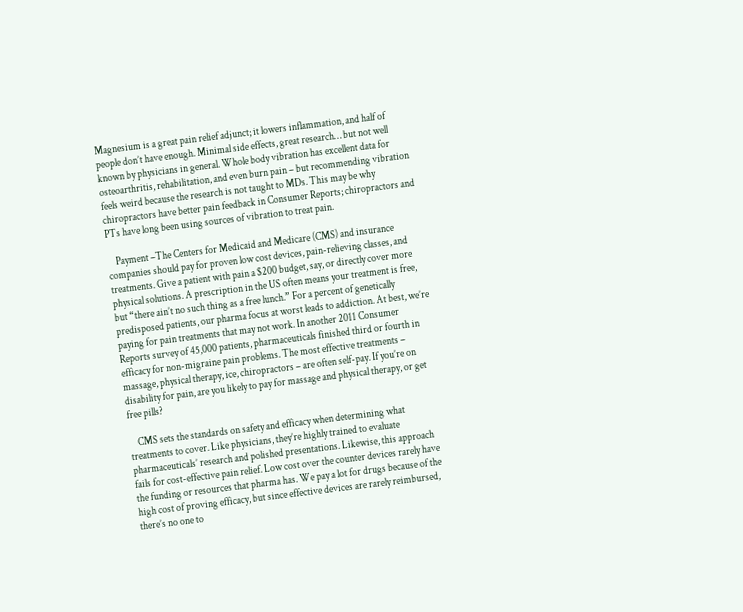Magnesium is a great pain relief adjunct; it lowers inflammation, and half of people don’t have enough. Minimal side effects, great research… but not well known by physicians in general. Whole body vibration has excellent data for osteoarthritis, rehabilitation, and even burn pain – but recommending vibration feels weird because the research is not taught to MDs. This may be why chiropractors have better pain feedback in Consumer Reports; chiropractors and PTs have long been using sources of vibration to treat pain.

    Payment –The Centers for Medicaid and Medicare (CMS) and insurance companies should pay for proven low cost devices, pain-relieving classes, and treatments. Give a patient with pain a $200 budget, say, or directly cover more physical solutions. A prescription in the US often means your treatment is free, but “there ain’t no such thing as a free lunch.” For a percent of genetically predisposed patients, our pharma focus at worst leads to addiction. At best, we’re paying for pain treatments that may not work. In another 2011 Consumer Reports survey of 45,000 patients, pharmaceuticals finished third or fourth in efficacy for non-migraine pain problems. The most effective treatments – massage, physical therapy, ice, chiropractors – are often self-pay. If you’re on disability for pain, are you likely to pay for massage and physical therapy, or get free pills?

    CMS sets the standards on safety and efficacy when determining what treatments to cover. Like physicians, they’re highly trained to evaluate pharmaceuticals’ research and polished presentations. Likewise, this approach fails for cost-effective pain relief. Low cost over the counter devices rarely have the funding or resources that pharma has. We pay a lot for drugs because of the high cost of proving efficacy, but since effective devices are rarely reimbursed, there’s no one to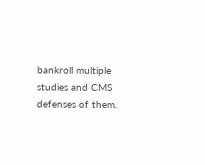bankroll multiple studies and CMS defenses of them.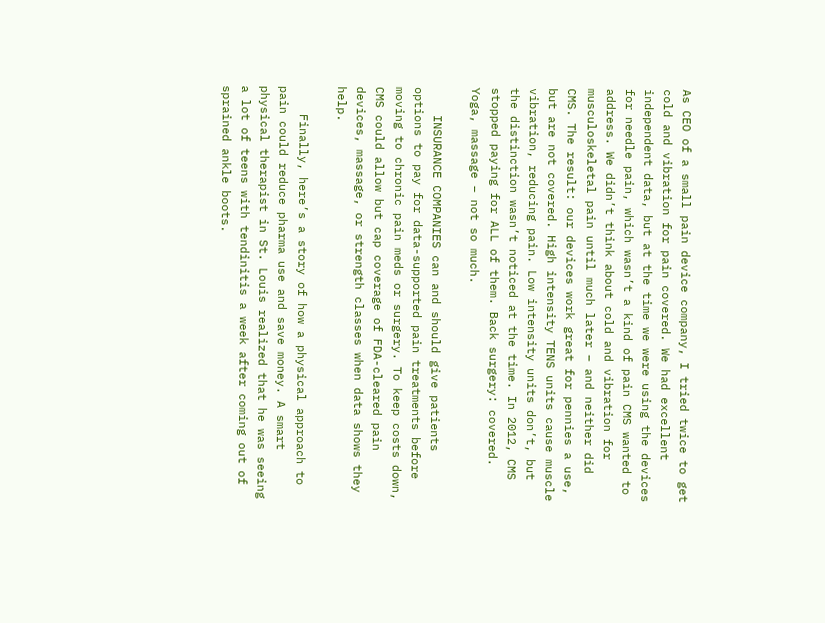As CEO of a small pain device company, I tried twice to get cold and vibration for pain covered. We had excellent independent data, but at the time we were using the devices for needle pain, which wasn’t a kind of pain CMS wanted to address. We didn’t think about cold and vibration for musculoskeletal pain until much later – and neither did CMS. The result: our devices work great for pennies a use, but are not covered. High intensity TENS units cause muscle vibration, reducing pain. Low intensity units don’t, but the distinction wasn’t noticed at the time. In 2012, CMS stopped paying for ALL of them. Back surgery: covered. Yoga, massage – not so much.

    INSURANCE COMPANIES can and should give patients options to pay for data-supported pain treatments before moving to chronic pain meds or surgery. To keep costs down, CMS could allow but cap coverage of FDA-cleared pain devices, massage, or strength classes when data shows they help.

    Finally, here’s a story of how a physical approach to pain could reduce pharma use and save money. A smart physical therapist in St. Louis realized that he was seeing a lot of teens with tendinitis a week after coming out of sprained ankle boots.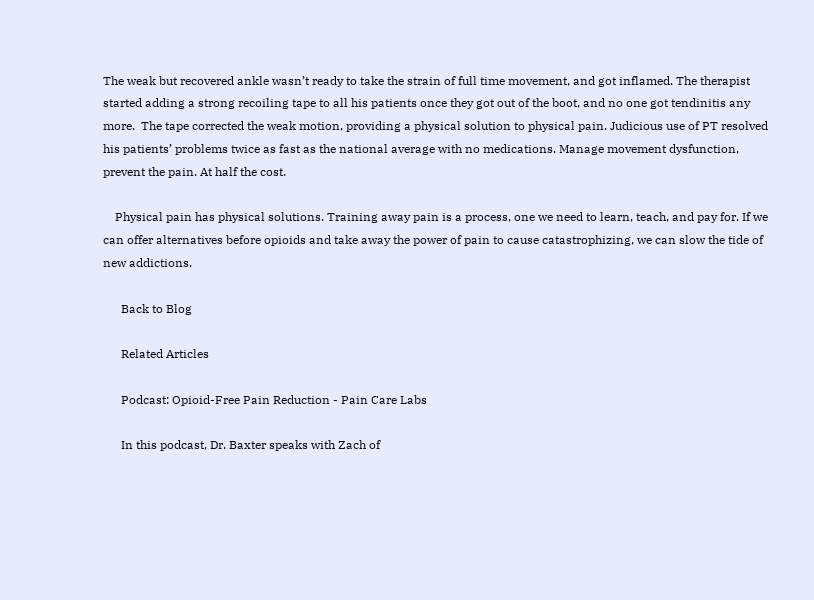The weak but recovered ankle wasn’t ready to take the strain of full time movement, and got inflamed. The therapist started adding a strong recoiling tape to all his patients once they got out of the boot, and no one got tendinitis any more.  The tape corrected the weak motion, providing a physical solution to physical pain. Judicious use of PT resolved his patients’ problems twice as fast as the national average with no medications. Manage movement dysfunction, prevent the pain. At half the cost.

    Physical pain has physical solutions. Training away pain is a process, one we need to learn, teach, and pay for. If we can offer alternatives before opioids and take away the power of pain to cause catastrophizing, we can slow the tide of new addictions.

      Back to Blog

      Related Articles

      Podcast: Opioid-Free Pain Reduction - Pain Care Labs

      In this podcast, Dr. Baxter speaks with Zach of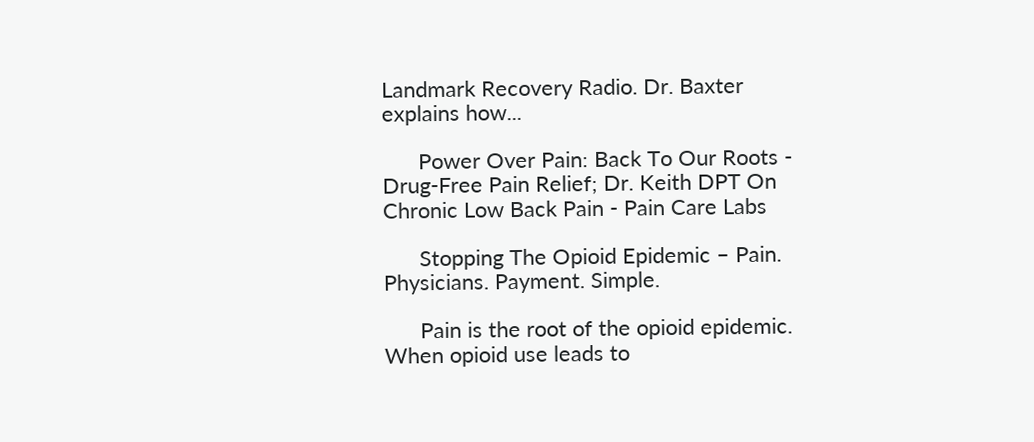Landmark Recovery Radio. Dr. Baxter explains how...

      Power Over Pain: Back To Our Roots - Drug-Free Pain Relief; Dr. Keith DPT On Chronic Low Back Pain - Pain Care Labs

      Stopping The Opioid Epidemic – Pain. Physicians. Payment. Simple.

      Pain is the root of the opioid epidemic. When opioid use leads to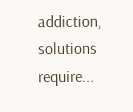addiction, solutions require...